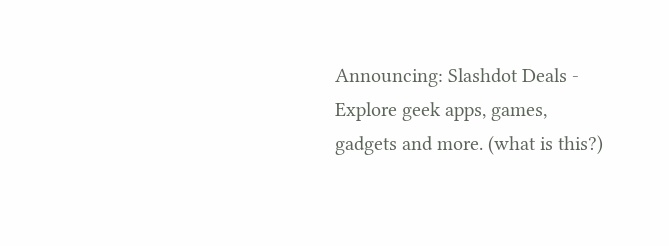Announcing: Slashdot Deals - Explore geek apps, games, gadgets and more. (what is this?)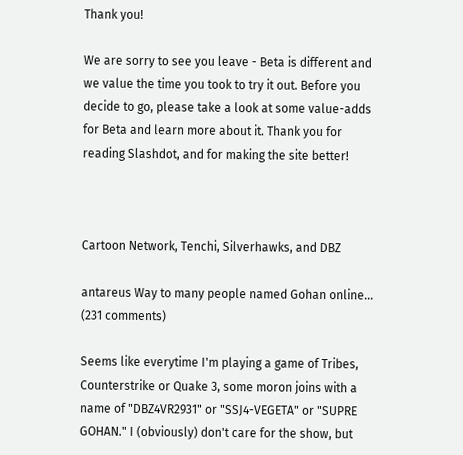Thank you!

We are sorry to see you leave - Beta is different and we value the time you took to try it out. Before you decide to go, please take a look at some value-adds for Beta and learn more about it. Thank you for reading Slashdot, and for making the site better!



Cartoon Network, Tenchi, Silverhawks, and DBZ

antareus Way to many people named Gohan online... (231 comments)

Seems like everytime I'm playing a game of Tribes, Counterstrike or Quake 3, some moron joins with a name of "DBZ4VR2931" or "SSJ4-VEGETA" or "SUPRE GOHAN." I (obviously) don't care for the show, but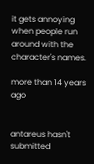it gets annoying when people run around with the character's names.

more than 14 years ago


antareus hasn't submitted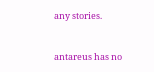any stories.


antareus has no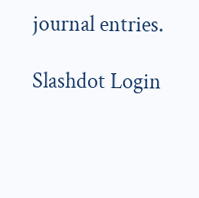journal entries.

Slashdot Login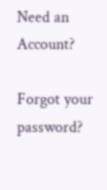Need an Account?

Forgot your password?